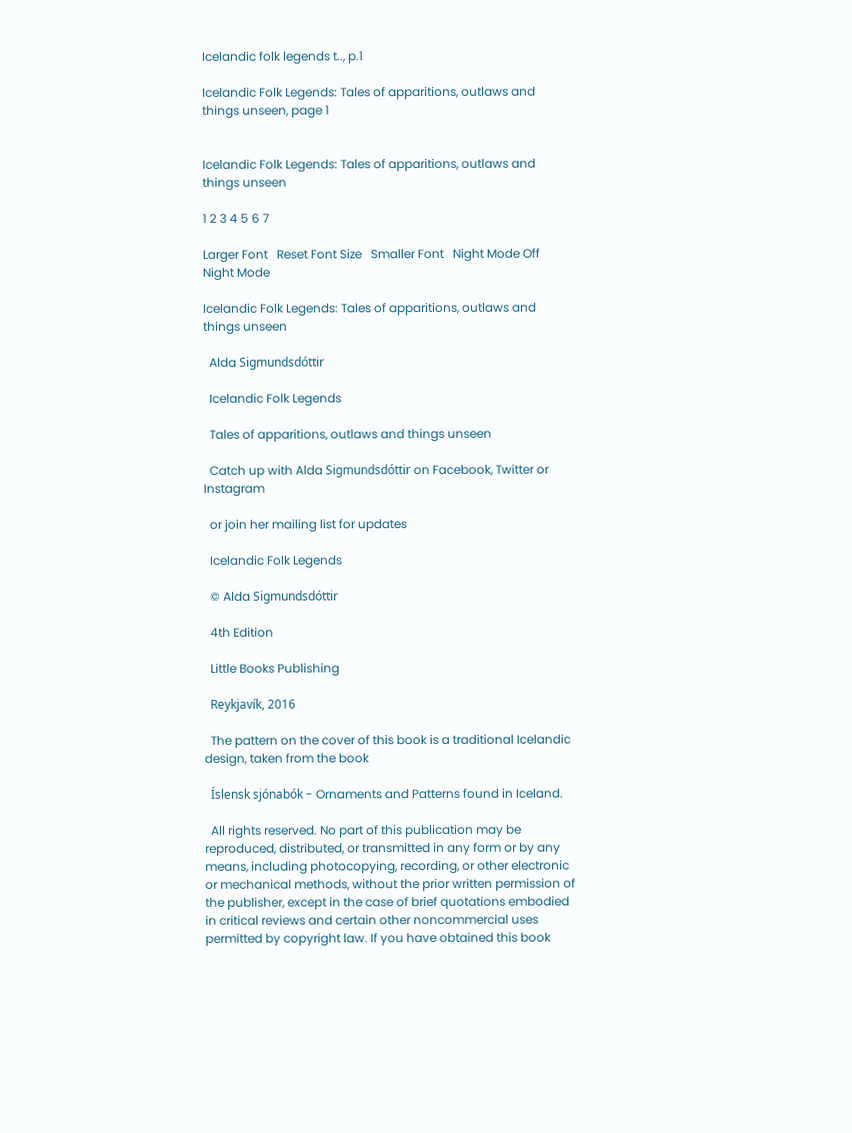Icelandic folk legends t.., p.1

Icelandic Folk Legends: Tales of apparitions, outlaws and things unseen, page 1


Icelandic Folk Legends: Tales of apparitions, outlaws and things unseen

1 2 3 4 5 6 7

Larger Font   Reset Font Size   Smaller Font   Night Mode Off   Night Mode

Icelandic Folk Legends: Tales of apparitions, outlaws and things unseen

  Alda Sigmundsdóttir

  Icelandic Folk Legends

  Tales of apparitions, outlaws and things unseen

  Catch up with Alda Sigmundsdóttir on Facebook, Twitter or Instagram

  or join her mailing list for updates

  Icelandic Folk Legends

  © Alda Sigmundsdóttir

  4th Edition

  Little Books Publishing

  Reykjavík, 2016

  The pattern on the cover of this book is a traditional Icelandic design, taken from the book

  Íslensk sjónabók - Ornaments and Patterns found in Iceland.

  All rights reserved. No part of this publication may be reproduced, distributed, or transmitted in any form or by any means, including photocopying, recording, or other electronic or mechanical methods, without the prior written permission of the publisher, except in the case of brief quotations embodied in critical reviews and certain other noncommercial uses permitted by copyright law. If you have obtained this book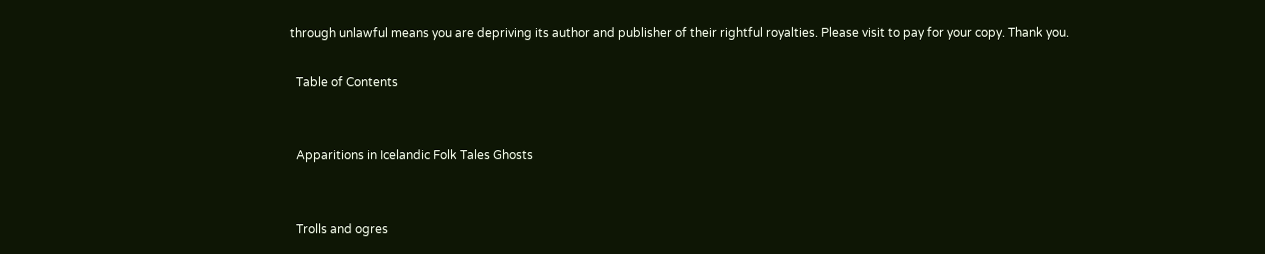through unlawful means you are depriving its author and publisher of their rightful royalties. Please visit to pay for your copy. Thank you.

  Table of Contents


  Apparitions in Icelandic Folk Tales Ghosts


  Trolls and ogres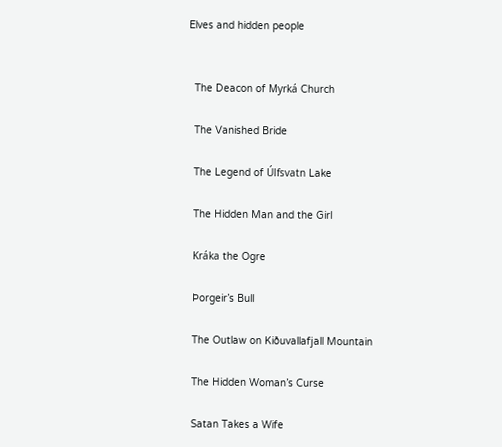Elves and hidden people


  The Deacon of Myrká Church

  The Vanished Bride

  The Legend of Úlfsvatn Lake

  The Hidden Man and the Girl

  Kráka the Ogre

  Þorgeir’s Bull

  The Outlaw on Kiðuvallafjall Mountain

  The Hidden Woman’s Curse

  Satan Takes a Wife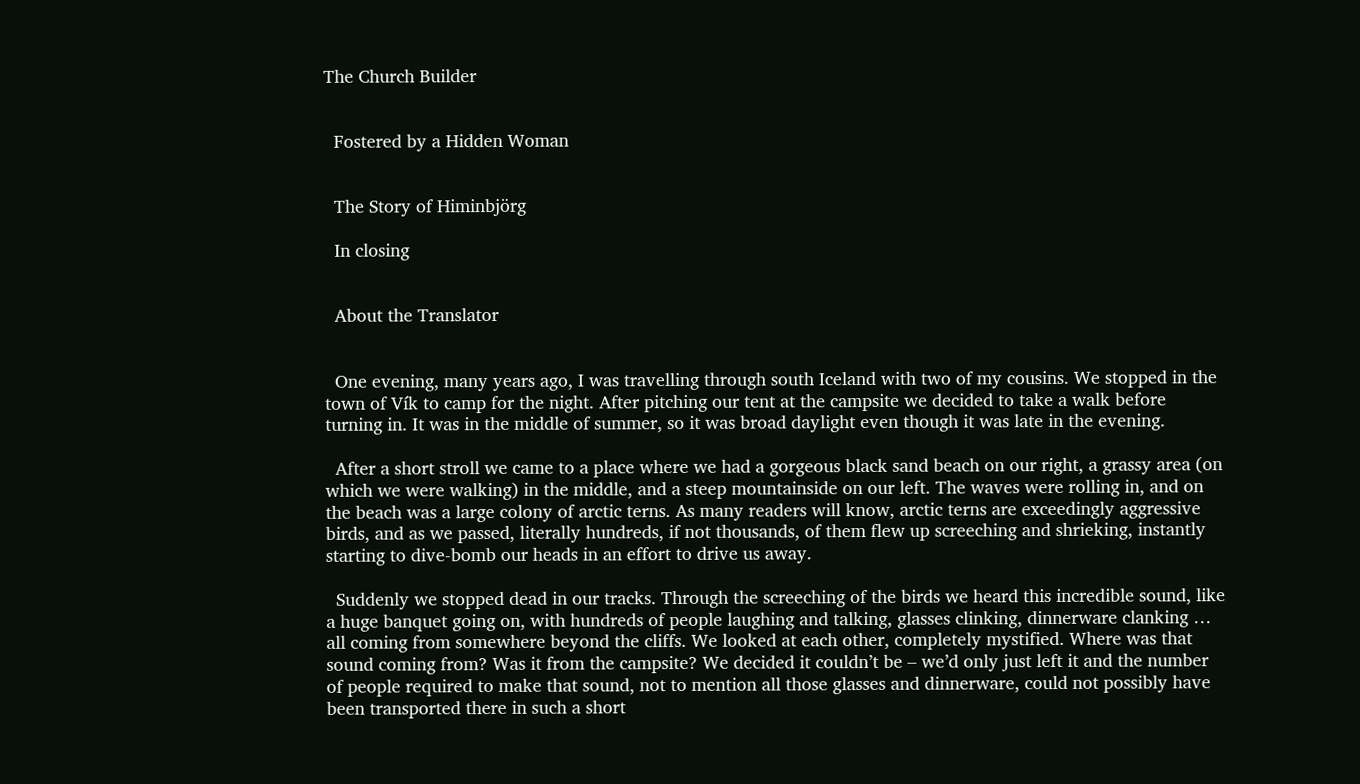The Church Builder


  Fostered by a Hidden Woman


  The Story of Himinbjörg

  In closing


  About the Translator


  One evening, many years ago, I was travelling through south Iceland with two of my cousins. We stopped in the town of Vík to camp for the night. After pitching our tent at the campsite we decided to take a walk before turning in. It was in the middle of summer, so it was broad daylight even though it was late in the evening.

  After a short stroll we came to a place where we had a gorgeous black sand beach on our right, a grassy area (on which we were walking) in the middle, and a steep mountainside on our left. The waves were rolling in, and on the beach was a large colony of arctic terns. As many readers will know, arctic terns are exceedingly aggressive birds, and as we passed, literally hundreds, if not thousands, of them flew up screeching and shrieking, instantly starting to dive-bomb our heads in an effort to drive us away.

  Suddenly we stopped dead in our tracks. Through the screeching of the birds we heard this incredible sound, like a huge banquet going on, with hundreds of people laughing and talking, glasses clinking, dinnerware clanking … all coming from somewhere beyond the cliffs. We looked at each other, completely mystified. Where was that sound coming from? Was it from the campsite? We decided it couldn’t be – we’d only just left it and the number of people required to make that sound, not to mention all those glasses and dinnerware, could not possibly have been transported there in such a short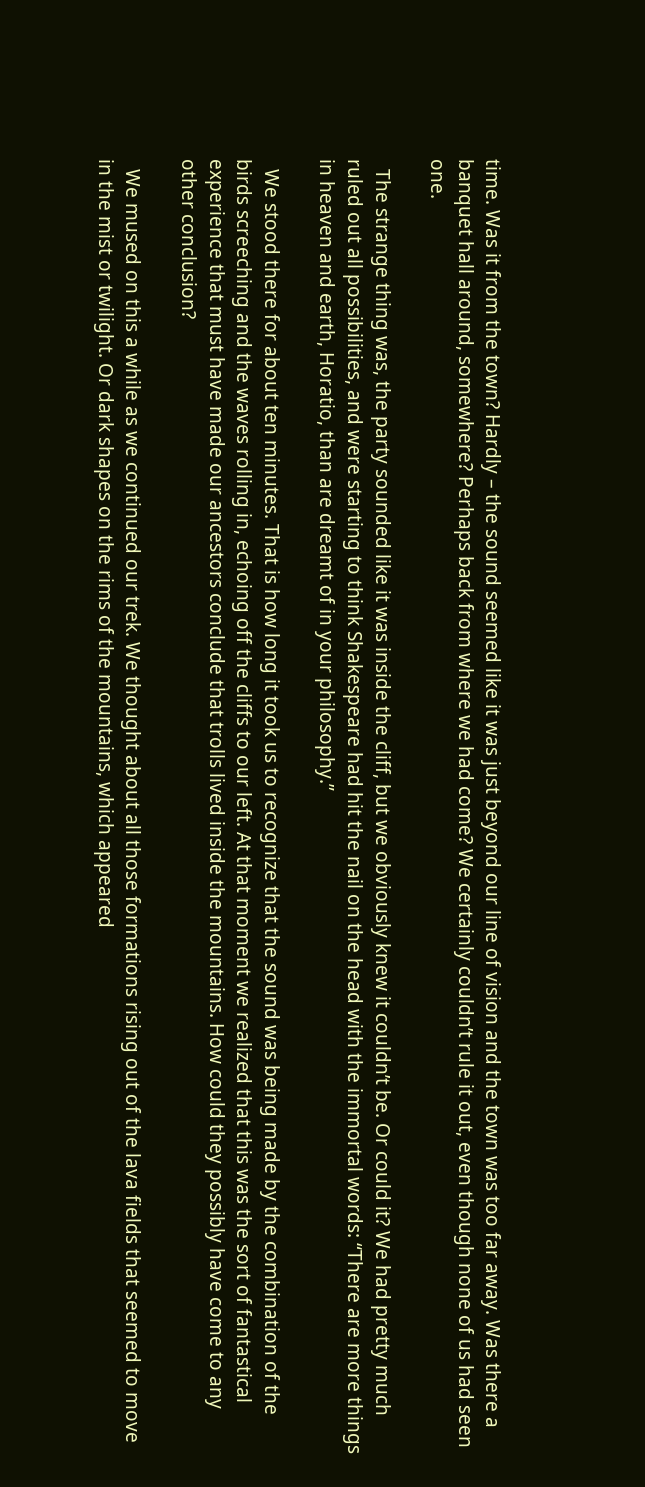time. Was it from the town? Hardly – the sound seemed like it was just beyond our line of vision and the town was too far away. Was there a banquet hall around, somewhere? Perhaps back from where we had come? We certainly couldn’t rule it out, even though none of us had seen one.

  The strange thing was, the party sounded like it was inside the cliff, but we obviously knew it couldn’t be. Or could it? We had pretty much ruled out all possibilities, and were starting to think Shakespeare had hit the nail on the head with the immortal words: “There are more things in heaven and earth, Horatio, than are dreamt of in your philosophy.”

  We stood there for about ten minutes. That is how long it took us to recognize that the sound was being made by the combination of the birds screeching and the waves rolling in, echoing off the cliffs to our left. At that moment we realized that this was the sort of fantastical experience that must have made our ancestors conclude that trolls lived inside the mountains. How could they possibly have come to any other conclusion?

  We mused on this a while as we continued our trek. We thought about all those formations rising out of the lava fields that seemed to move in the mist or twilight. Or dark shapes on the rims of the mountains, which appeared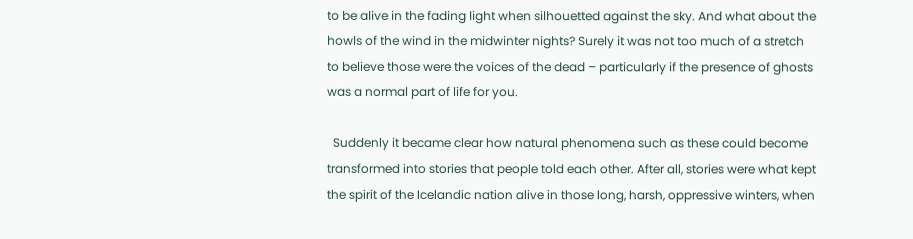to be alive in the fading light when silhouetted against the sky. And what about the howls of the wind in the midwinter nights? Surely it was not too much of a stretch to believe those were the voices of the dead – particularly if the presence of ghosts was a normal part of life for you.

  Suddenly it became clear how natural phenomena such as these could become transformed into stories that people told each other. After all, stories were what kept the spirit of the Icelandic nation alive in those long, harsh, oppressive winters, when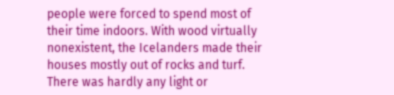people were forced to spend most of their time indoors. With wood virtually nonexistent, the Icelanders made their houses mostly out of rocks and turf. There was hardly any light or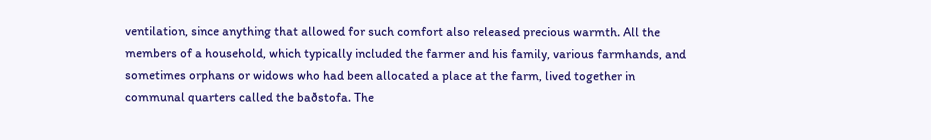ventilation, since anything that allowed for such comfort also released precious warmth. All the members of a household, which typically included the farmer and his family, various farmhands, and sometimes orphans or widows who had been allocated a place at the farm, lived together in communal quarters called the baðstofa. The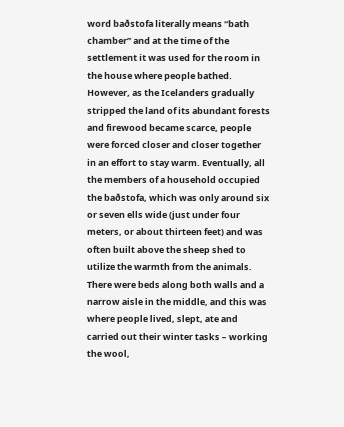word baðstofa literally means “bath chamber” and at the time of the settlement it was used for the room in the house where people bathed. However, as the Icelanders gradually stripped the land of its abundant forests and firewood became scarce, people were forced closer and closer together in an effort to stay warm. Eventually, all the members of a household occupied the baðstofa, which was only around six or seven ells wide (just under four meters, or about thirteen feet) and was often built above the sheep shed to utilize the warmth from the animals. There were beds along both walls and a narrow aisle in the middle, and this was where people lived, slept, ate and carried out their winter tasks – working the wool,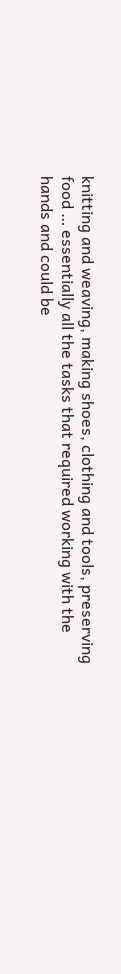knitting and weaving, making shoes, clothing and tools, preserving food … essentially all the tasks that required working with the hands and could be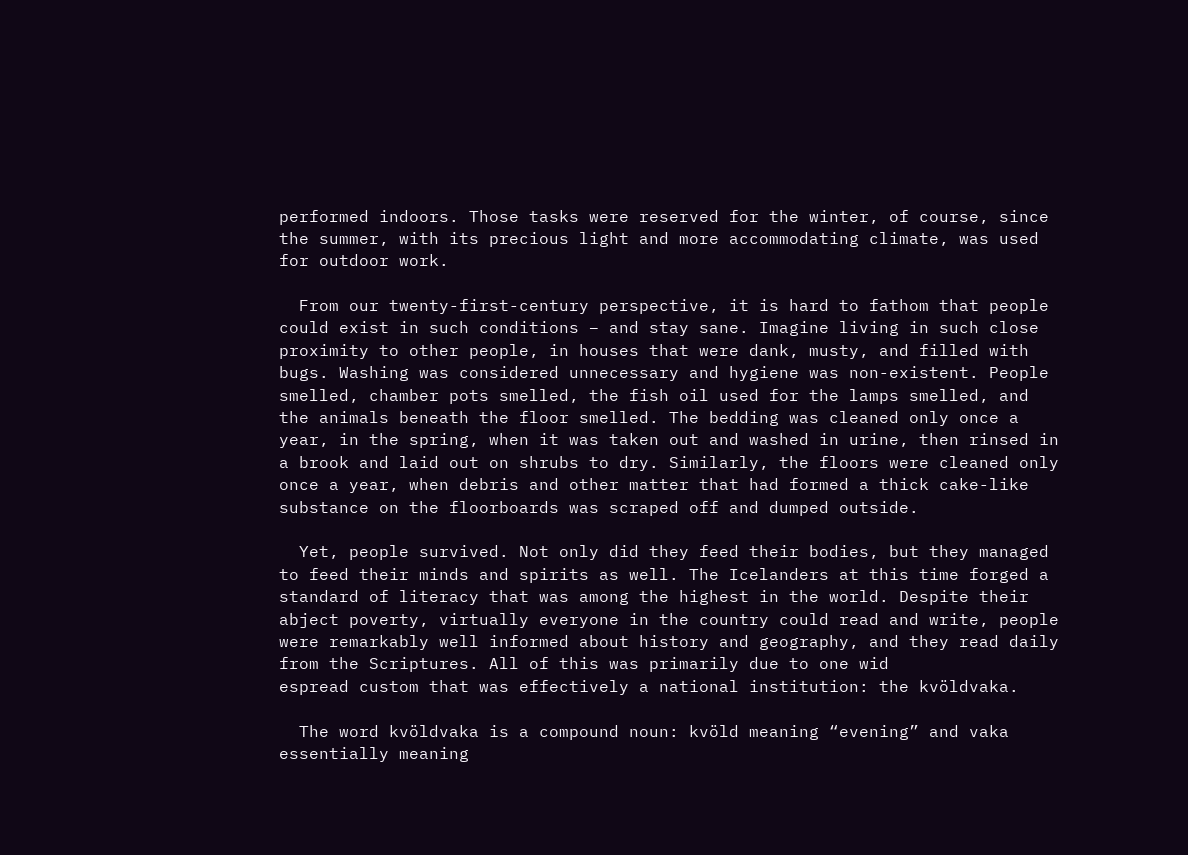performed indoors. Those tasks were reserved for the winter, of course, since the summer, with its precious light and more accommodating climate, was used for outdoor work.

  From our twenty-first-century perspective, it is hard to fathom that people could exist in such conditions – and stay sane. Imagine living in such close proximity to other people, in houses that were dank, musty, and filled with bugs. Washing was considered unnecessary and hygiene was non-existent. People smelled, chamber pots smelled, the fish oil used for the lamps smelled, and the animals beneath the floor smelled. The bedding was cleaned only once a year, in the spring, when it was taken out and washed in urine, then rinsed in a brook and laid out on shrubs to dry. Similarly, the floors were cleaned only once a year, when debris and other matter that had formed a thick cake-like substance on the floorboards was scraped off and dumped outside.

  Yet, people survived. Not only did they feed their bodies, but they managed to feed their minds and spirits as well. The Icelanders at this time forged a standard of literacy that was among the highest in the world. Despite their abject poverty, virtually everyone in the country could read and write, people were remarkably well informed about history and geography, and they read daily from the Scriptures. All of this was primarily due to one wid
espread custom that was effectively a national institution: the kvöldvaka.

  The word kvöldvaka is a compound noun: kvöld meaning “evening” and vaka essentially meaning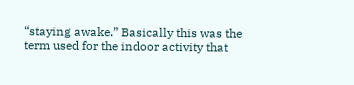“staying awake.” Basically this was the term used for the indoor activity that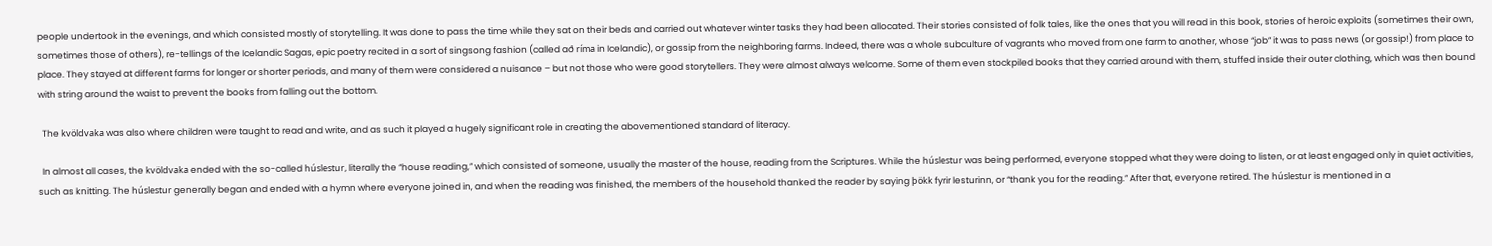people undertook in the evenings, and which consisted mostly of storytelling. It was done to pass the time while they sat on their beds and carried out whatever winter tasks they had been allocated. Their stories consisted of folk tales, like the ones that you will read in this book, stories of heroic exploits (sometimes their own, sometimes those of others), re-tellings of the Icelandic Sagas, epic poetry recited in a sort of singsong fashion (called að ríma in Icelandic), or gossip from the neighboring farms. Indeed, there was a whole subculture of vagrants who moved from one farm to another, whose “job” it was to pass news (or gossip!) from place to place. They stayed at different farms for longer or shorter periods, and many of them were considered a nuisance – but not those who were good storytellers. They were almost always welcome. Some of them even stockpiled books that they carried around with them, stuffed inside their outer clothing, which was then bound with string around the waist to prevent the books from falling out the bottom.

  The kvöldvaka was also where children were taught to read and write, and as such it played a hugely significant role in creating the abovementioned standard of literacy.

  In almost all cases, the kvöldvaka ended with the so-called húslestur, literally the “house reading,” which consisted of someone, usually the master of the house, reading from the Scriptures. While the húslestur was being performed, everyone stopped what they were doing to listen, or at least engaged only in quiet activities, such as knitting. The húslestur generally began and ended with a hymn where everyone joined in, and when the reading was finished, the members of the household thanked the reader by saying þökk fyrir lesturinn, or “thank you for the reading.” After that, everyone retired. The húslestur is mentioned in a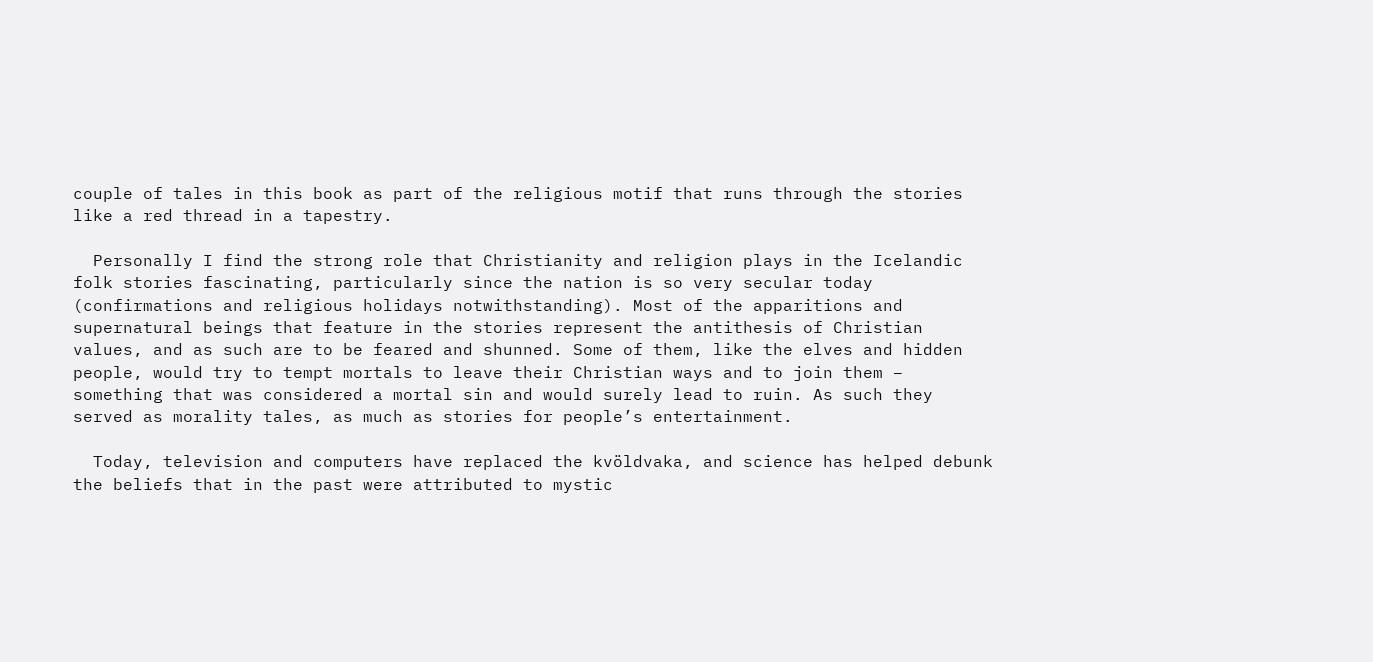couple of tales in this book as part of the religious motif that runs through the stories like a red thread in a tapestry.

  Personally I find the strong role that Christianity and religion plays in the Icelandic folk stories fascinating, particularly since the nation is so very secular today (confirmations and religious holidays notwithstanding). Most of the apparitions and supernatural beings that feature in the stories represent the antithesis of Christian values, and as such are to be feared and shunned. Some of them, like the elves and hidden people, would try to tempt mortals to leave their Christian ways and to join them – something that was considered a mortal sin and would surely lead to ruin. As such they served as morality tales, as much as stories for people’s entertainment.

  Today, television and computers have replaced the kvöldvaka, and science has helped debunk the beliefs that in the past were attributed to mystic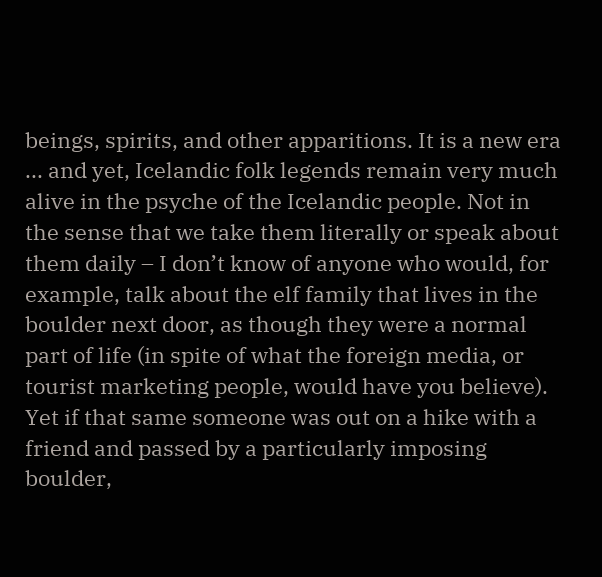beings, spirits, and other apparitions. It is a new era ... and yet, Icelandic folk legends remain very much alive in the psyche of the Icelandic people. Not in the sense that we take them literally or speak about them daily – I don’t know of anyone who would, for example, talk about the elf family that lives in the boulder next door, as though they were a normal part of life (in spite of what the foreign media, or tourist marketing people, would have you believe). Yet if that same someone was out on a hike with a friend and passed by a particularly imposing boulder,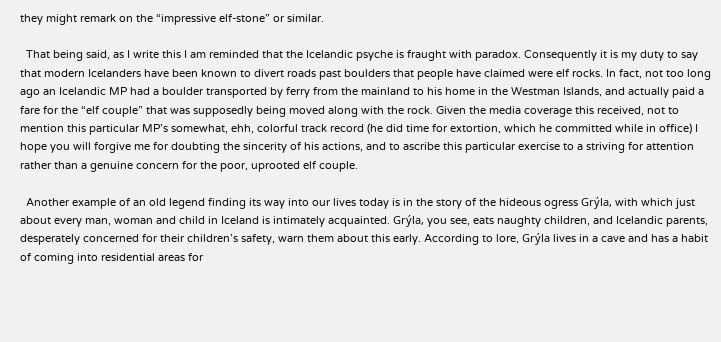they might remark on the “impressive elf-stone” or similar.

  That being said, as I write this I am reminded that the Icelandic psyche is fraught with paradox. Consequently it is my duty to say that modern Icelanders have been known to divert roads past boulders that people have claimed were elf rocks. In fact, not too long ago an Icelandic MP had a boulder transported by ferry from the mainland to his home in the Westman Islands, and actually paid a fare for the “elf couple” that was supposedly being moved along with the rock. Given the media coverage this received, not to mention this particular MP’s somewhat, ehh, colorful track record (he did time for extortion, which he committed while in office) I hope you will forgive me for doubting the sincerity of his actions, and to ascribe this particular exercise to a striving for attention rather than a genuine concern for the poor, uprooted elf couple.

  Another example of an old legend finding its way into our lives today is in the story of the hideous ogress Grýla, with which just about every man, woman and child in Iceland is intimately acquainted. Grýla, you see, eats naughty children, and Icelandic parents, desperately concerned for their children’s safety, warn them about this early. According to lore, Grýla lives in a cave and has a habit of coming into residential areas for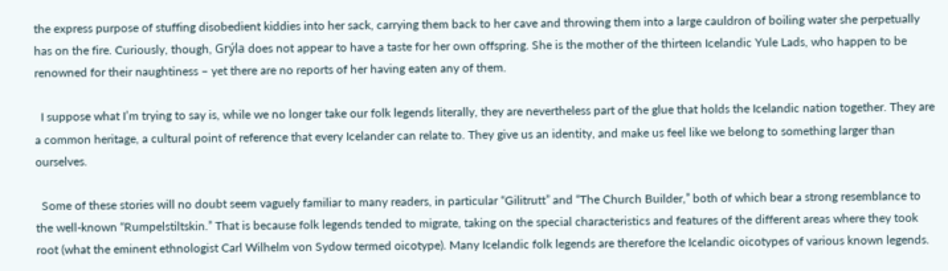the express purpose of stuffing disobedient kiddies into her sack, carrying them back to her cave and throwing them into a large cauldron of boiling water she perpetually has on the fire. Curiously, though, Grýla does not appear to have a taste for her own offspring. She is the mother of the thirteen Icelandic Yule Lads, who happen to be renowned for their naughtiness – yet there are no reports of her having eaten any of them.

  I suppose what I’m trying to say is, while we no longer take our folk legends literally, they are nevertheless part of the glue that holds the Icelandic nation together. They are a common heritage, a cultural point of reference that every Icelander can relate to. They give us an identity, and make us feel like we belong to something larger than ourselves.

  Some of these stories will no doubt seem vaguely familiar to many readers, in particular “Gilitrutt” and “The Church Builder,” both of which bear a strong resemblance to the well-known “Rumpelstiltskin.” That is because folk legends tended to migrate, taking on the special characteristics and features of the different areas where they took root (what the eminent ethnologist Carl Wilhelm von Sydow termed oicotype). Many Icelandic folk legends are therefore the Icelandic oicotypes of various known legends.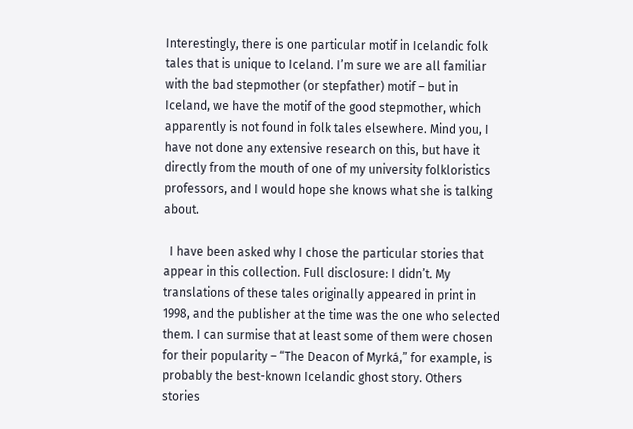Interestingly, there is one particular motif in Icelandic folk tales that is unique to Iceland. I’m sure we are all familiar with the bad stepmother (or stepfather) motif – but in Iceland, we have the motif of the good stepmother, which apparently is not found in folk tales elsewhere. Mind you, I have not done any extensive research on this, but have it directly from the mouth of one of my university folkloristics professors, and I would hope she knows what she is talking about.

  I have been asked why I chose the particular stories that appear in this collection. Full disclosure: I didn’t. My translations of these tales originally appeared in print in 1998, and the publisher at the time was the one who selected them. I can surmise that at least some of them were chosen for their popularity – “The Deacon of Myrká,” for example, is probably the best-known Icelandic ghost story. Others stories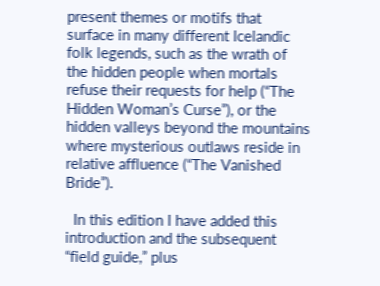present themes or motifs that surface in many different Icelandic folk legends, such as the wrath of the hidden people when mortals refuse their requests for help (“The Hidden Woman’s Curse”), or the hidden valleys beyond the mountains where mysterious outlaws reside in relative affluence (“The Vanished Bride”).

  In this edition I have added this introduction and the subsequent “field guide,” plus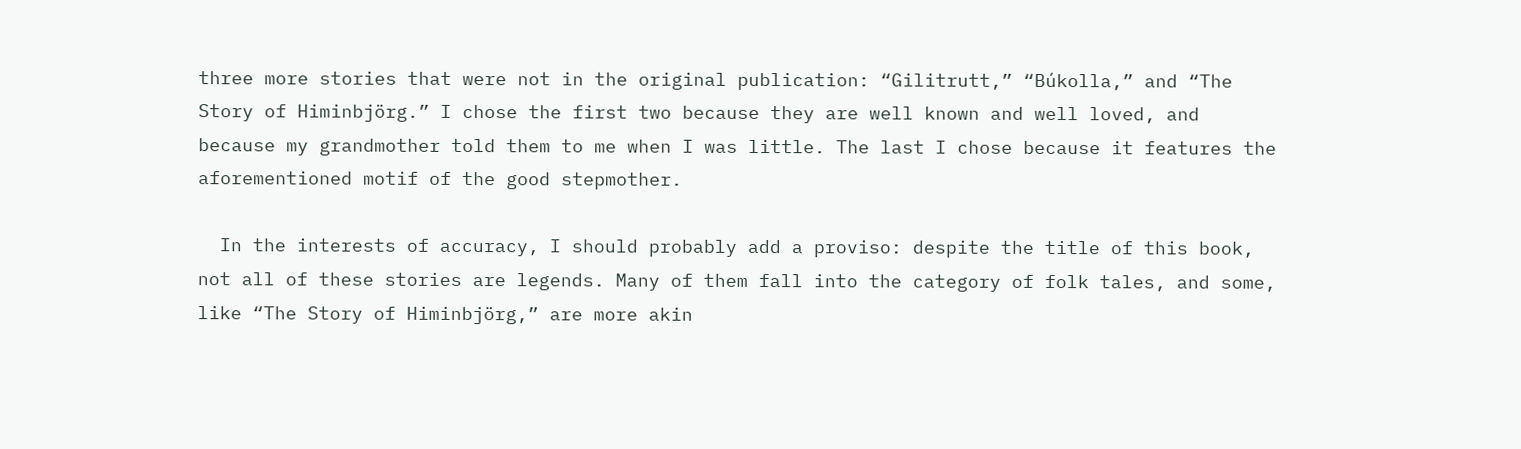three more stories that were not in the original publication: “Gilitrutt,” “Búkolla,” and “The Story of Himinbjörg.” I chose the first two because they are well known and well loved, and because my grandmother told them to me when I was little. The last I chose because it features the aforementioned motif of the good stepmother.

  In the interests of accuracy, I should probably add a proviso: despite the title of this book, not all of these stories are legends. Many of them fall into the category of folk tales, and some, like “The Story of Himinbjörg,” are more akin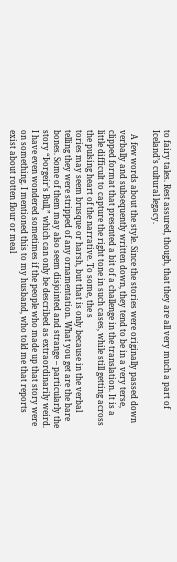to fairy tales. Rest assured, though, that they are all very much a part of Iceland’s cultural legacy.

  A few words about the style. Since the stories were originally passed down verbally and subsequently written down, they tend to be in a very terse, clipped format that presented a bit of a challenge in the translation. It is a little difficult to capture the right tone in such cases, while still getting across the pulsing heart of the narrative. To some, the s
tories may seem brusque or harsh, but that is only because in the verbal telling they were stripped of any ornamentation. What you get are the bare bones. Some of them may also seem disjointed and strange – particularly the story “Þorgeir’s Bull,” which can only be described as extraordinarily weird. I have even wondered sometimes if the people who made up that story were on something. I mentioned this to my husband, who told me that reports exist about rotten flour or meal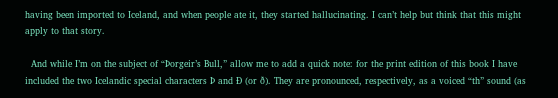having been imported to Iceland, and when people ate it, they started hallucinating. I can’t help but think that this might apply to that story.

  And while I’m on the subject of “Þorgeir’s Bull,” allow me to add a quick note: for the print edition of this book I have included the two Icelandic special characters Þ and Ð (or ð). They are pronounced, respectively, as a voiced “th” sound (as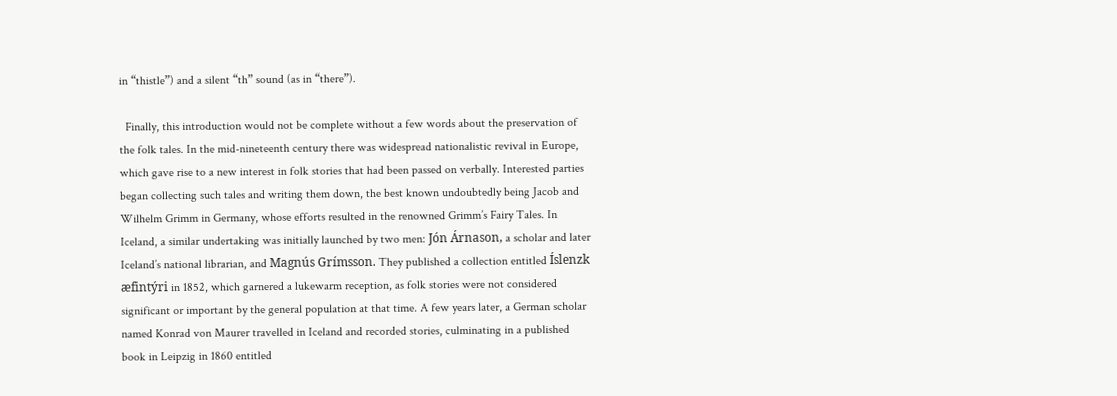in “thistle”) and a silent “th” sound (as in “there”).

  Finally, this introduction would not be complete without a few words about the preservation of the folk tales. In the mid-nineteenth century there was widespread nationalistic revival in Europe, which gave rise to a new interest in folk stories that had been passed on verbally. Interested parties began collecting such tales and writing them down, the best known undoubtedly being Jacob and Wilhelm Grimm in Germany, whose efforts resulted in the renowned Grimm’s Fairy Tales. In Iceland, a similar undertaking was initially launched by two men: Jón Árnason, a scholar and later Iceland’s national librarian, and Magnús Grímsson. They published a collection entitled Íslenzk æfintýri in 1852, which garnered a lukewarm reception, as folk stories were not considered significant or important by the general population at that time. A few years later, a German scholar named Konrad von Maurer travelled in Iceland and recorded stories, culminating in a published book in Leipzig in 1860 entitled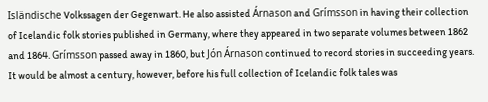Isländische Volkssagen der Gegenwart. He also assisted Árnason and Grímsson in having their collection of Icelandic folk stories published in Germany, where they appeared in two separate volumes between 1862 and 1864. Grímsson passed away in 1860, but Jón Árnason continued to record stories in succeeding years. It would be almost a century, however, before his full collection of Icelandic folk tales was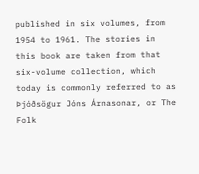published in six volumes, from 1954 to 1961. The stories in this book are taken from that six-volume collection, which today is commonly referred to as Þjóðsögur Jóns Árnasonar, or The Folk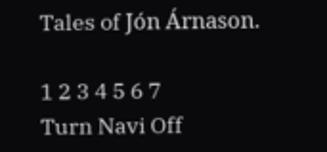Tales of Jón Árnason.

1 2 3 4 5 6 7
Turn Navi Off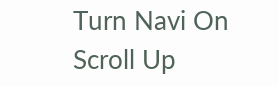Turn Navi On
Scroll Up